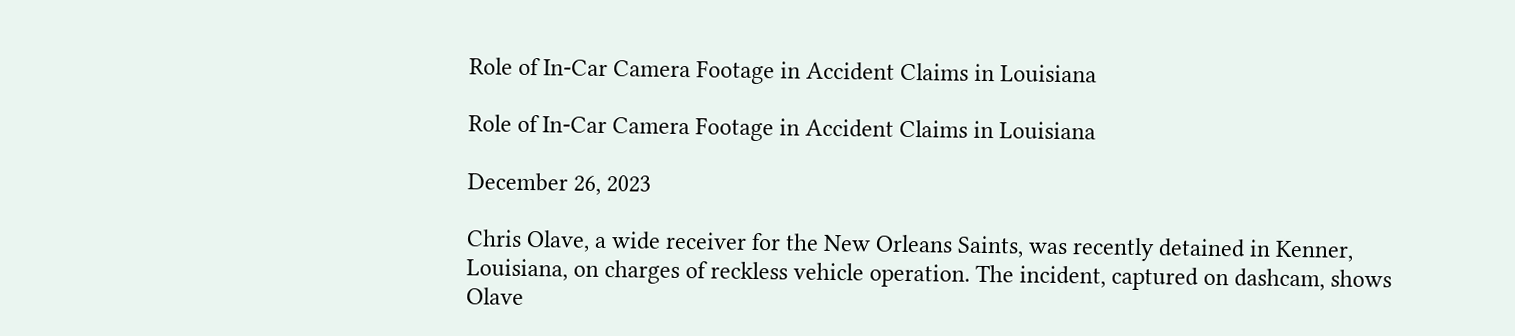Role of In-Car Camera Footage in Accident Claims in Louisiana

Role of In-Car Camera Footage in Accident Claims in Louisiana

December 26, 2023

Chris Olave, a wide receiver for the New Orleans Saints, was recently detained in Kenner, Louisiana, on charges of reckless vehicle operation. The incident, captured on dashcam, shows Olave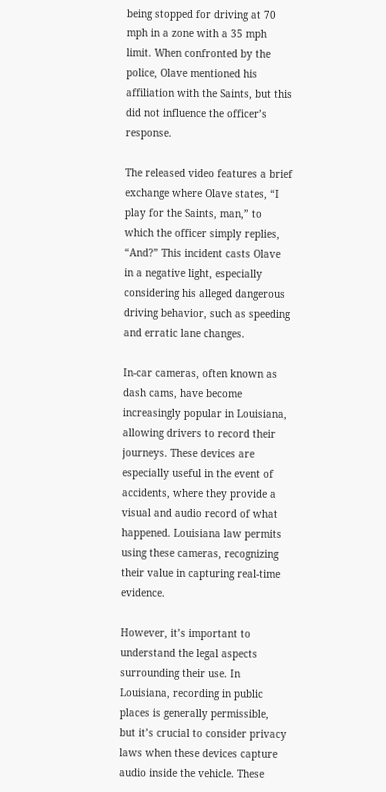being stopped for driving at 70 mph in a zone with a 35 mph limit. When confronted by the police, Olave mentioned his affiliation with the Saints, but this did not influence the officer’s response.

The released video features a brief exchange where Olave states, “I play for the Saints, man,” to which the officer simply replies, “And?” This incident casts Olave in a negative light, especially considering his alleged dangerous driving behavior, such as speeding and erratic lane changes.

In-car cameras, often known as dash cams, have become increasingly popular in Louisiana, allowing drivers to record their journeys. These devices are especially useful in the event of accidents, where they provide a visual and audio record of what happened. Louisiana law permits using these cameras, recognizing their value in capturing real-time evidence.

However, it’s important to understand the legal aspects surrounding their use. In Louisiana, recording in public places is generally permissible, but it’s crucial to consider privacy laws when these devices capture audio inside the vehicle. These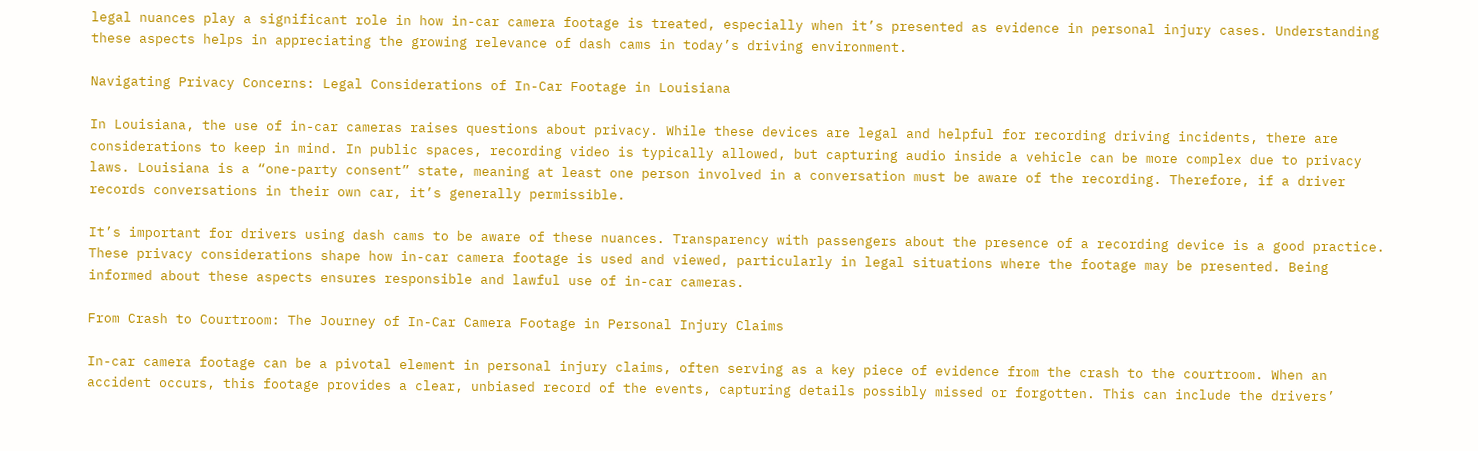legal nuances play a significant role in how in-car camera footage is treated, especially when it’s presented as evidence in personal injury cases. Understanding these aspects helps in appreciating the growing relevance of dash cams in today’s driving environment.

Navigating Privacy Concerns: Legal Considerations of In-Car Footage in Louisiana

In Louisiana, the use of in-car cameras raises questions about privacy. While these devices are legal and helpful for recording driving incidents, there are considerations to keep in mind. In public spaces, recording video is typically allowed, but capturing audio inside a vehicle can be more complex due to privacy laws. Louisiana is a “one-party consent” state, meaning at least one person involved in a conversation must be aware of the recording. Therefore, if a driver records conversations in their own car, it’s generally permissible.

It’s important for drivers using dash cams to be aware of these nuances. Transparency with passengers about the presence of a recording device is a good practice. These privacy considerations shape how in-car camera footage is used and viewed, particularly in legal situations where the footage may be presented. Being informed about these aspects ensures responsible and lawful use of in-car cameras.

From Crash to Courtroom: The Journey of In-Car Camera Footage in Personal Injury Claims

In-car camera footage can be a pivotal element in personal injury claims, often serving as a key piece of evidence from the crash to the courtroom. When an accident occurs, this footage provides a clear, unbiased record of the events, capturing details possibly missed or forgotten. This can include the drivers’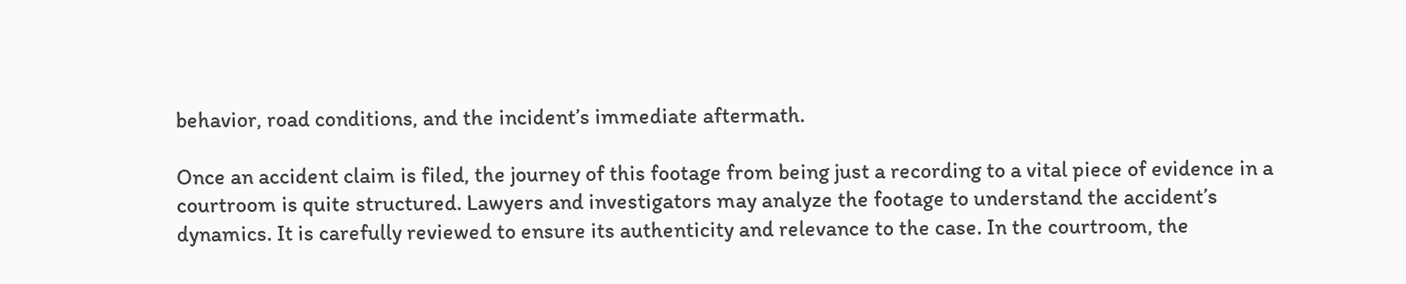behavior, road conditions, and the incident’s immediate aftermath.

Once an accident claim is filed, the journey of this footage from being just a recording to a vital piece of evidence in a courtroom is quite structured. Lawyers and investigators may analyze the footage to understand the accident’s dynamics. It is carefully reviewed to ensure its authenticity and relevance to the case. In the courtroom, the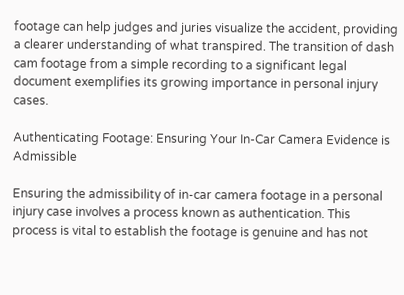footage can help judges and juries visualize the accident, providing a clearer understanding of what transpired. The transition of dash cam footage from a simple recording to a significant legal document exemplifies its growing importance in personal injury cases.

Authenticating Footage: Ensuring Your In-Car Camera Evidence is Admissible

Ensuring the admissibility of in-car camera footage in a personal injury case involves a process known as authentication. This process is vital to establish the footage is genuine and has not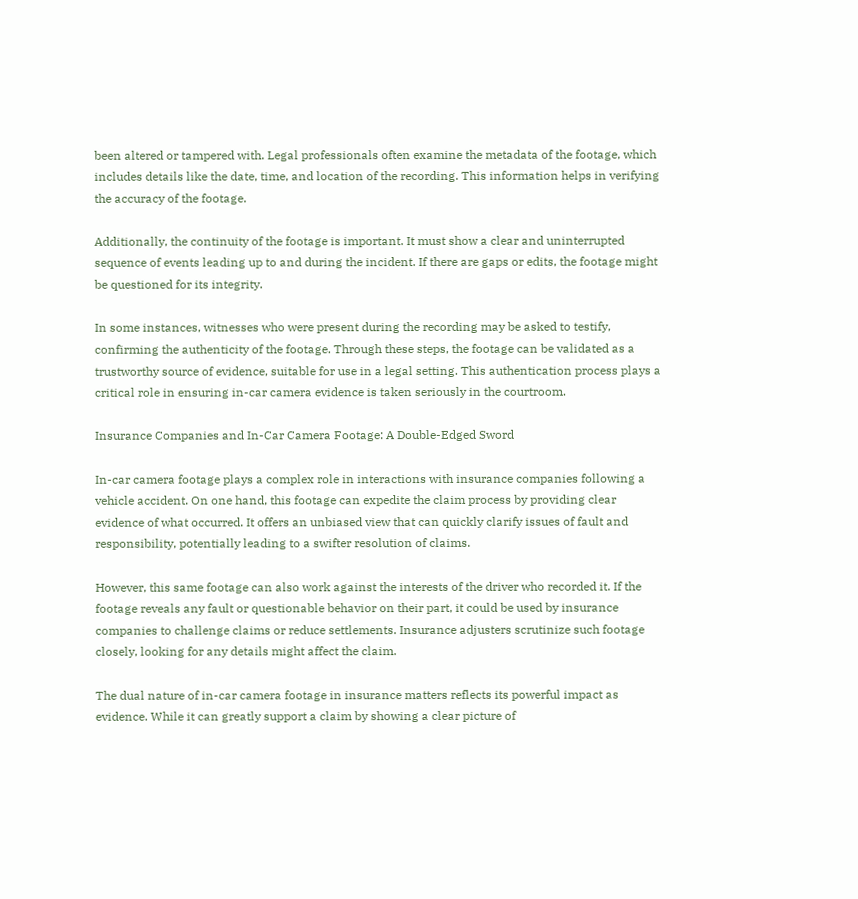been altered or tampered with. Legal professionals often examine the metadata of the footage, which includes details like the date, time, and location of the recording. This information helps in verifying the accuracy of the footage.

Additionally, the continuity of the footage is important. It must show a clear and uninterrupted sequence of events leading up to and during the incident. If there are gaps or edits, the footage might be questioned for its integrity.

In some instances, witnesses who were present during the recording may be asked to testify, confirming the authenticity of the footage. Through these steps, the footage can be validated as a trustworthy source of evidence, suitable for use in a legal setting. This authentication process plays a critical role in ensuring in-car camera evidence is taken seriously in the courtroom.

Insurance Companies and In-Car Camera Footage: A Double-Edged Sword

In-car camera footage plays a complex role in interactions with insurance companies following a vehicle accident. On one hand, this footage can expedite the claim process by providing clear evidence of what occurred. It offers an unbiased view that can quickly clarify issues of fault and responsibility, potentially leading to a swifter resolution of claims.

However, this same footage can also work against the interests of the driver who recorded it. If the footage reveals any fault or questionable behavior on their part, it could be used by insurance companies to challenge claims or reduce settlements. Insurance adjusters scrutinize such footage closely, looking for any details might affect the claim.

The dual nature of in-car camera footage in insurance matters reflects its powerful impact as evidence. While it can greatly support a claim by showing a clear picture of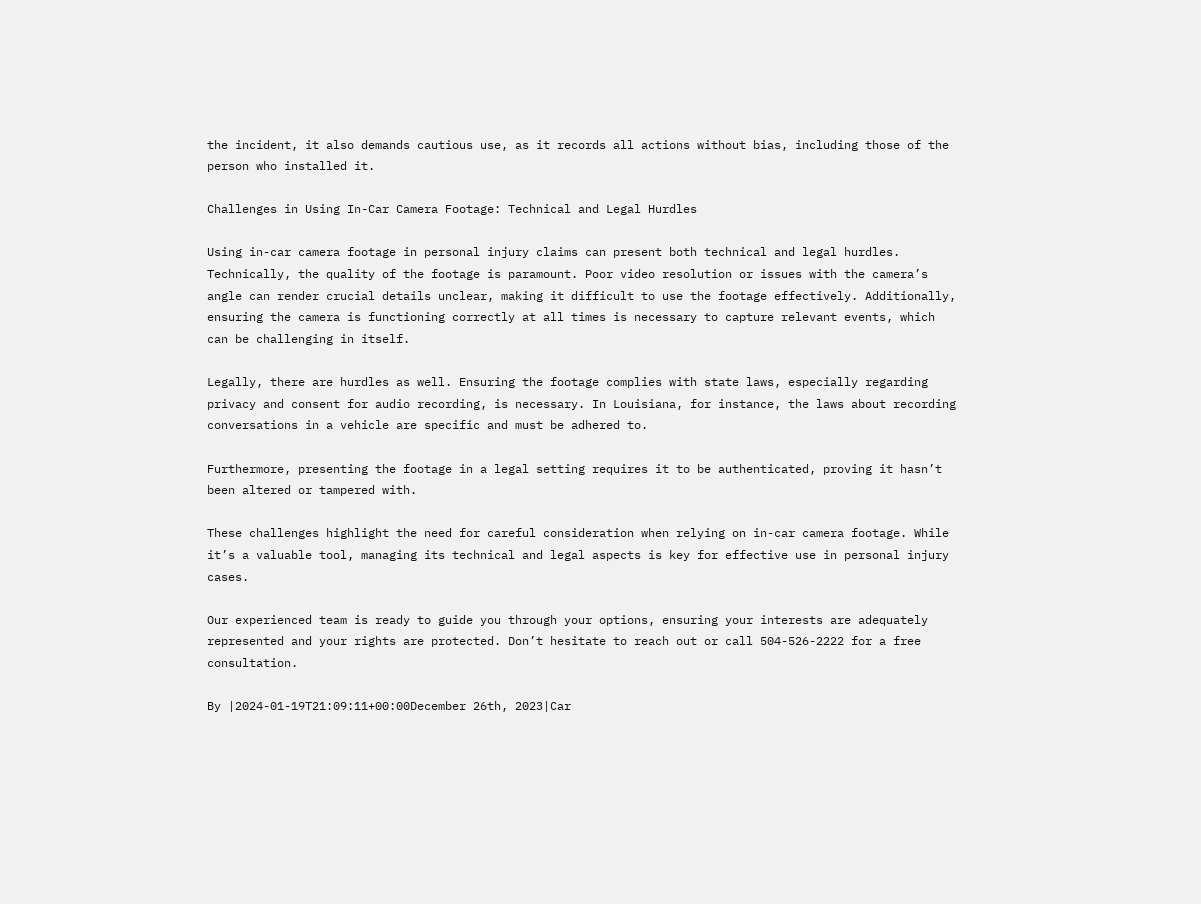the incident, it also demands cautious use, as it records all actions without bias, including those of the person who installed it.

Challenges in Using In-Car Camera Footage: Technical and Legal Hurdles

Using in-car camera footage in personal injury claims can present both technical and legal hurdles. Technically, the quality of the footage is paramount. Poor video resolution or issues with the camera’s angle can render crucial details unclear, making it difficult to use the footage effectively. Additionally, ensuring the camera is functioning correctly at all times is necessary to capture relevant events, which can be challenging in itself.

Legally, there are hurdles as well. Ensuring the footage complies with state laws, especially regarding privacy and consent for audio recording, is necessary. In Louisiana, for instance, the laws about recording conversations in a vehicle are specific and must be adhered to.

Furthermore, presenting the footage in a legal setting requires it to be authenticated, proving it hasn’t been altered or tampered with.

These challenges highlight the need for careful consideration when relying on in-car camera footage. While it’s a valuable tool, managing its technical and legal aspects is key for effective use in personal injury cases.

Our experienced team is ready to guide you through your options, ensuring your interests are adequately represented and your rights are protected. Don’t hesitate to reach out or call 504-526-2222 for a free consultation.

By |2024-01-19T21:09:11+00:00December 26th, 2023|Car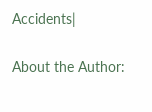Accidents|

About the Author: